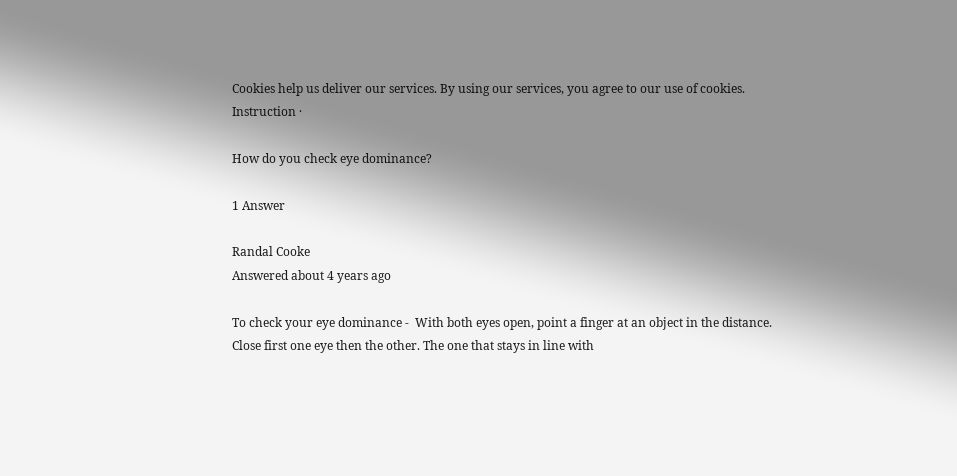Cookies help us deliver our services. By using our services, you agree to our use of cookies.
Instruction ·

How do you check eye dominance?

1 Answer

Randal Cooke
Answered about 4 years ago

To check your eye dominance -  With both eyes open, point a finger at an object in the distance. Close first one eye then the other. The one that stays in line with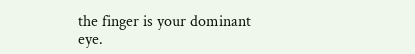the finger is your dominant eye.